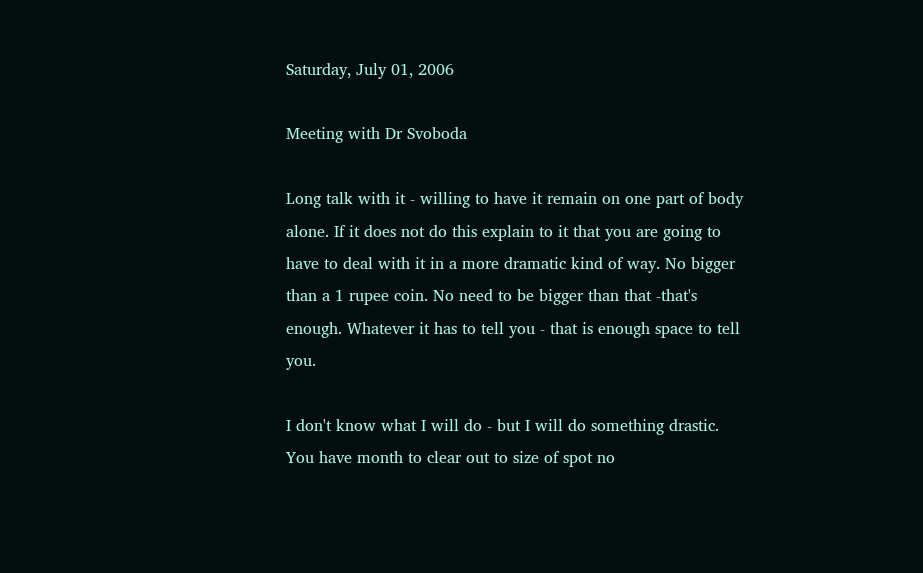Saturday, July 01, 2006

Meeting with Dr Svoboda

Long talk with it - willing to have it remain on one part of body alone. If it does not do this explain to it that you are going to have to deal with it in a more dramatic kind of way. No bigger than a 1 rupee coin. No need to be bigger than that -that's enough. Whatever it has to tell you - that is enough space to tell you.

I don't know what I will do - but I will do something drastic. You have month to clear out to size of spot no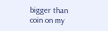bigger than coin on my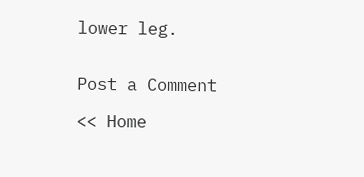lower leg.


Post a Comment

<< Home